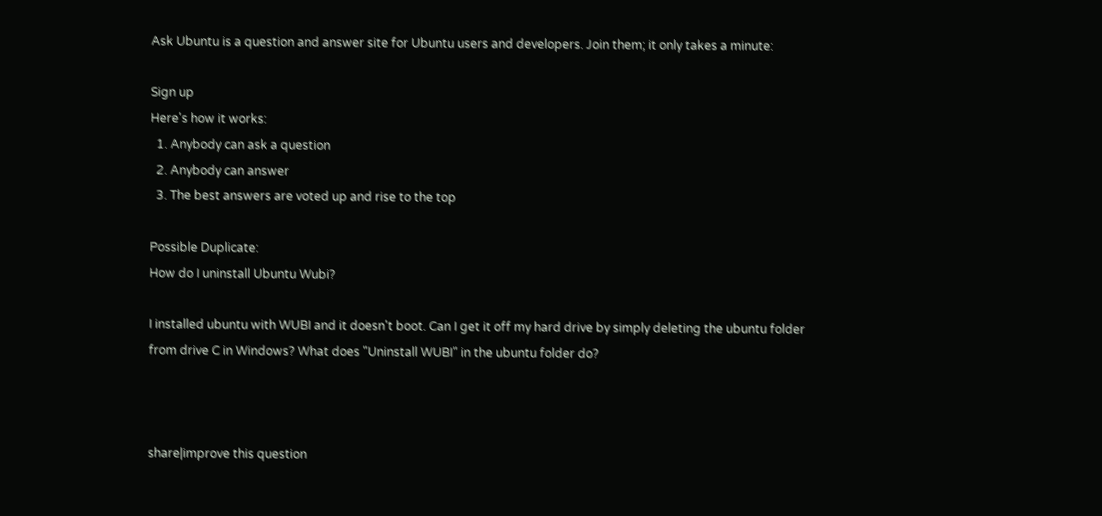Ask Ubuntu is a question and answer site for Ubuntu users and developers. Join them; it only takes a minute:

Sign up
Here's how it works:
  1. Anybody can ask a question
  2. Anybody can answer
  3. The best answers are voted up and rise to the top

Possible Duplicate:
How do I uninstall Ubuntu Wubi?

I installed ubuntu with WUBI and it doesn't boot. Can I get it off my hard drive by simply deleting the ubuntu folder from drive C in Windows? What does "Uninstall WUBI" in the ubuntu folder do?



share|improve this question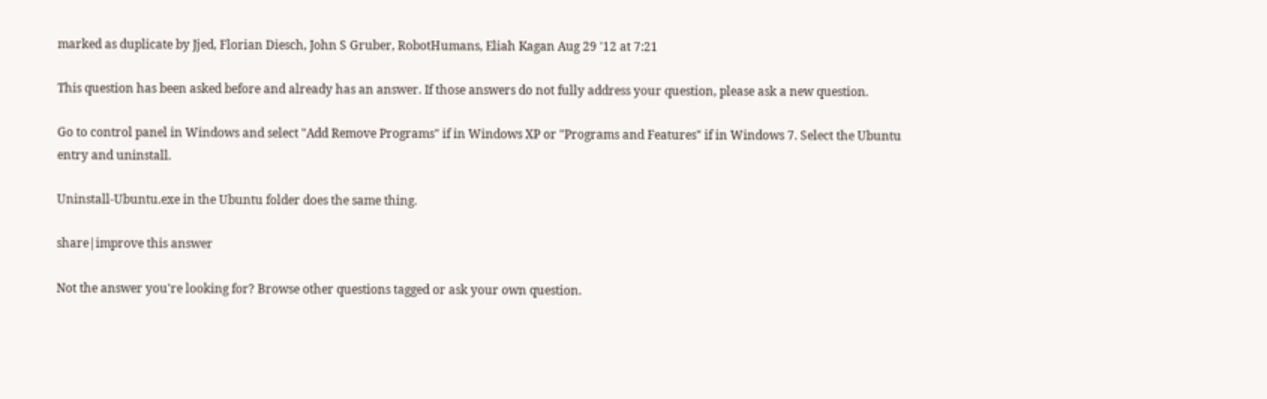marked as duplicate by Jjed, Florian Diesch, John S Gruber, RobotHumans, Eliah Kagan Aug 29 '12 at 7:21

This question has been asked before and already has an answer. If those answers do not fully address your question, please ask a new question.

Go to control panel in Windows and select "Add Remove Programs" if in Windows XP or "Programs and Features" if in Windows 7. Select the Ubuntu entry and uninstall.

Uninstall-Ubuntu.exe in the Ubuntu folder does the same thing.

share|improve this answer

Not the answer you're looking for? Browse other questions tagged or ask your own question.